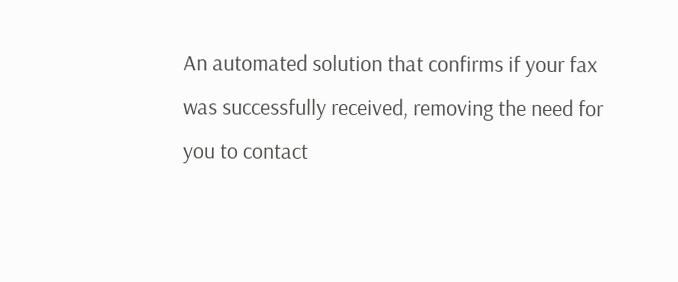An automated solution that confirms if your fax was successfully received, removing the need for you to contact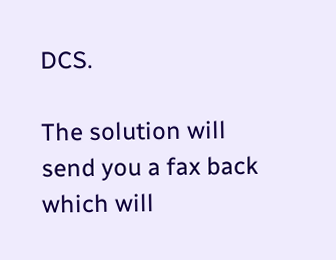DCS.

The solution will send you a fax back which will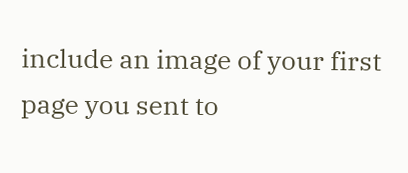include an image of your first page you sent to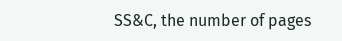SS&C, the number of pages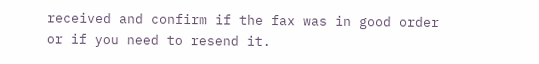received and confirm if the fax was in good order or if you need to resend it.